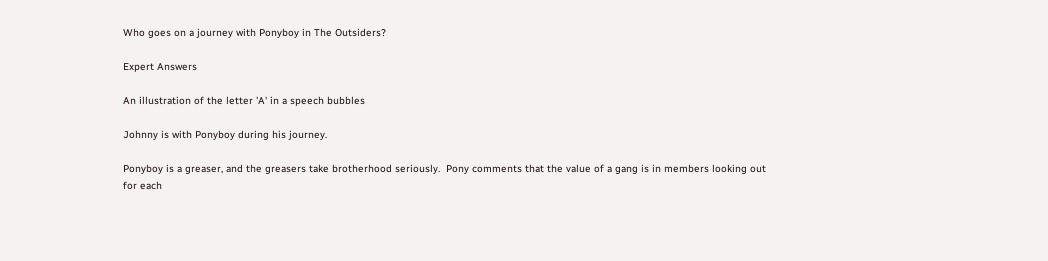Who goes on a journey with Ponyboy in The Outsiders?

Expert Answers

An illustration of the letter 'A' in a speech bubbles

Johnny is with Ponyboy during his journey.

Ponyboy is a greaser, and the greasers take brotherhood seriously.  Pony comments that the value of a gang is in members looking out for each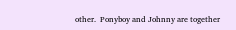other.  Ponyboy and Johnny are together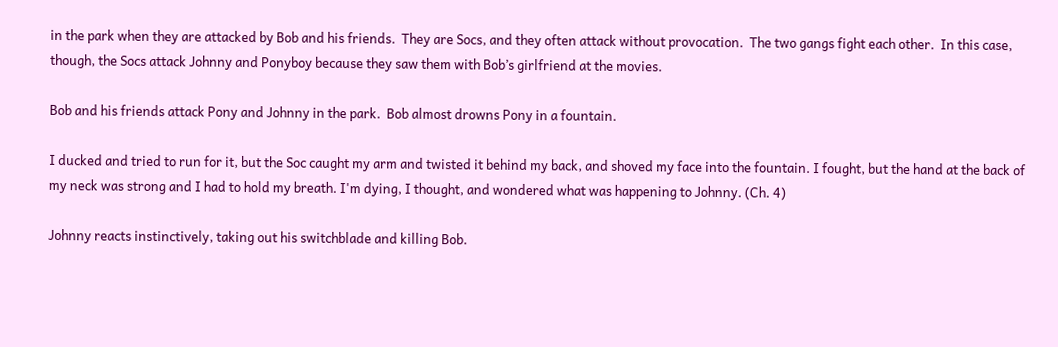in the park when they are attacked by Bob and his friends.  They are Socs, and they often attack without provocation.  The two gangs fight each other.  In this case, though, the Socs attack Johnny and Ponyboy because they saw them with Bob’s girlfriend at the movies.

Bob and his friends attack Pony and Johnny in the park.  Bob almost drowns Pony in a fountain.

I ducked and tried to run for it, but the Soc caught my arm and twisted it behind my back, and shoved my face into the fountain. I fought, but the hand at the back of my neck was strong and I had to hold my breath. I'm dying, I thought, and wondered what was happening to Johnny. (Ch. 4)

Johnny reacts instinctively, taking out his switchblade and killing Bob.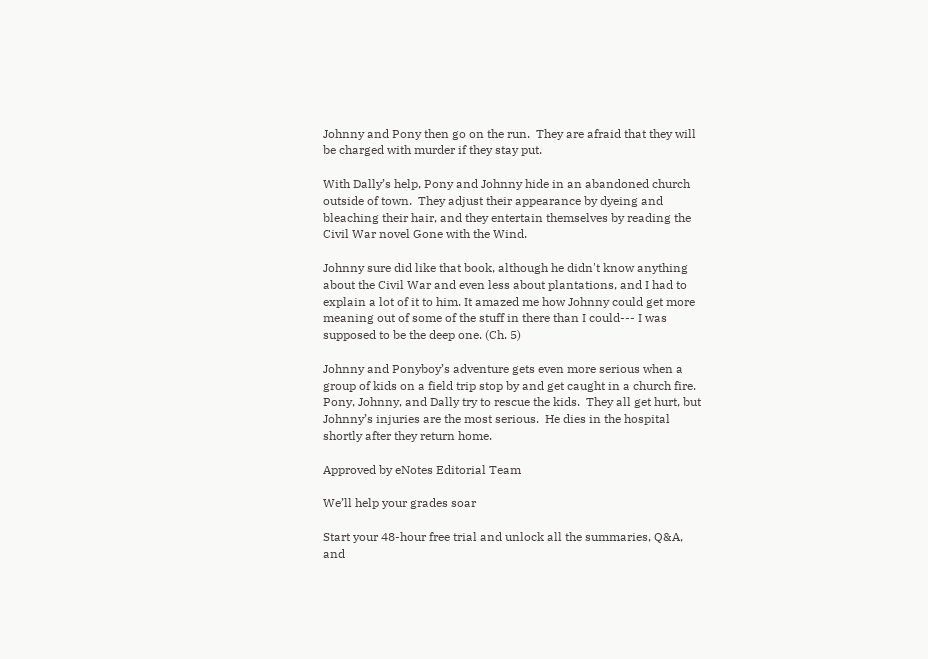Johnny and Pony then go on the run.  They are afraid that they will be charged with murder if they stay put.

With Dally’s help, Pony and Johnny hide in an abandoned church outside of town.  They adjust their appearance by dyeing and bleaching their hair, and they entertain themselves by reading the Civil War novel Gone with the Wind.

Johnny sure did like that book, although he didn't know anything about the Civil War and even less about plantations, and I had to explain a lot of it to him. It amazed me how Johnny could get more meaning out of some of the stuff in there than I could--- I was supposed to be the deep one. (Ch. 5)

Johnny and Ponyboy’s adventure gets even more serious when a group of kids on a field trip stop by and get caught in a church fire.  Pony, Johnny, and Dally try to rescue the kids.  They all get hurt, but Johnny’s injuries are the most serious.  He dies in the hospital shortly after they return home.

Approved by eNotes Editorial Team

We’ll help your grades soar

Start your 48-hour free trial and unlock all the summaries, Q&A, and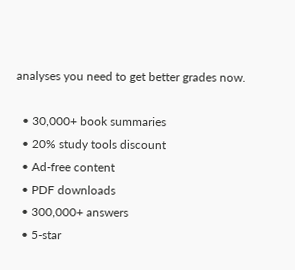analyses you need to get better grades now.

  • 30,000+ book summaries
  • 20% study tools discount
  • Ad-free content
  • PDF downloads
  • 300,000+ answers
  • 5-star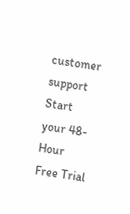customer support
Start your 48-Hour Free Trial